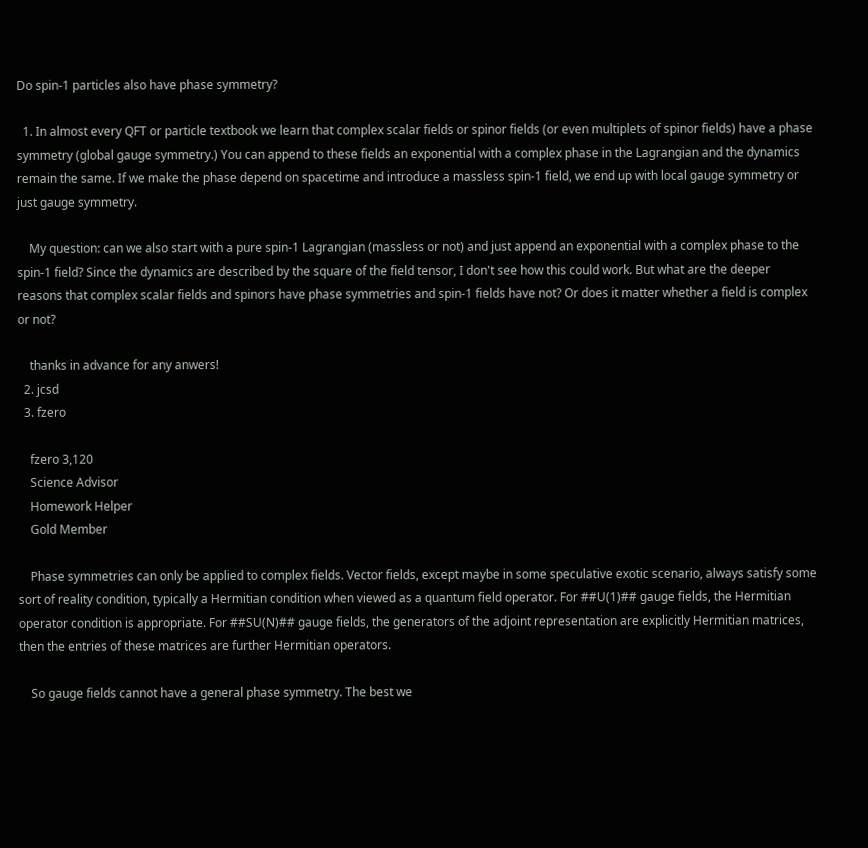Do spin-1 particles also have phase symmetry?

  1. In almost every QFT or particle textbook we learn that complex scalar fields or spinor fields (or even multiplets of spinor fields) have a phase symmetry (global gauge symmetry.) You can append to these fields an exponential with a complex phase in the Lagrangian and the dynamics remain the same. If we make the phase depend on spacetime and introduce a massless spin-1 field, we end up with local gauge symmetry or just gauge symmetry.

    My question: can we also start with a pure spin-1 Lagrangian (massless or not) and just append an exponential with a complex phase to the spin-1 field? Since the dynamics are described by the square of the field tensor, I don't see how this could work. But what are the deeper reasons that complex scalar fields and spinors have phase symmetries and spin-1 fields have not? Or does it matter whether a field is complex or not?

    thanks in advance for any anwers!
  2. jcsd
  3. fzero

    fzero 3,120
    Science Advisor
    Homework Helper
    Gold Member

    Phase symmetries can only be applied to complex fields. Vector fields, except maybe in some speculative exotic scenario, always satisfy some sort of reality condition, typically a Hermitian condition when viewed as a quantum field operator. For ##U(1)## gauge fields, the Hermitian operator condition is appropriate. For ##SU(N)## gauge fields, the generators of the adjoint representation are explicitly Hermitian matrices, then the entries of these matrices are further Hermitian operators.

    So gauge fields cannot have a general phase symmetry. The best we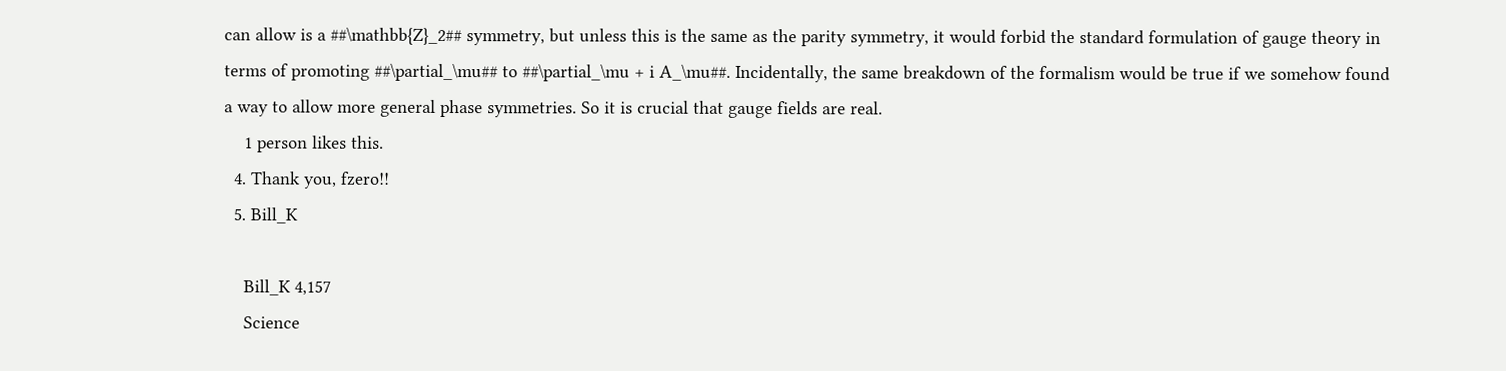can allow is a ##\mathbb{Z}_2## symmetry, but unless this is the same as the parity symmetry, it would forbid the standard formulation of gauge theory in terms of promoting ##\partial_\mu## to ##\partial_\mu + i A_\mu##. Incidentally, the same breakdown of the formalism would be true if we somehow found a way to allow more general phase symmetries. So it is crucial that gauge fields are real.
    1 person likes this.
  4. Thank you, fzero!!
  5. Bill_K

    Bill_K 4,157
    Science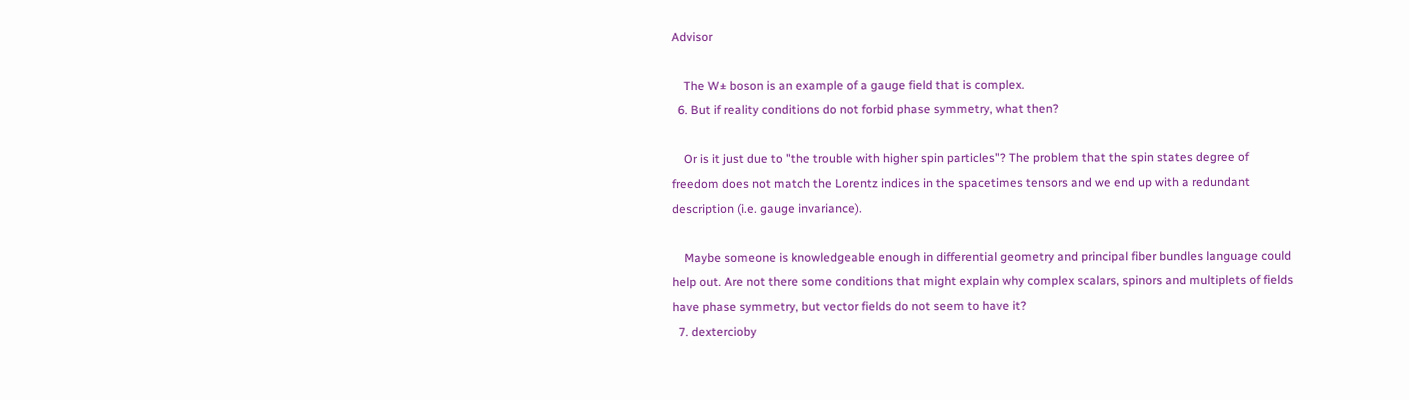Advisor

    The W± boson is an example of a gauge field that is complex.
  6. But if reality conditions do not forbid phase symmetry, what then?

    Or is it just due to "the trouble with higher spin particles"? The problem that the spin states degree of freedom does not match the Lorentz indices in the spacetimes tensors and we end up with a redundant description (i.e. gauge invariance).

    Maybe someone is knowledgeable enough in differential geometry and principal fiber bundles language could help out. Are not there some conditions that might explain why complex scalars, spinors and multiplets of fields have phase symmetry, but vector fields do not seem to have it?
  7. dextercioby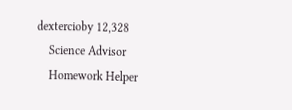dextercioby 12,328
    Science Advisor
    Homework Helper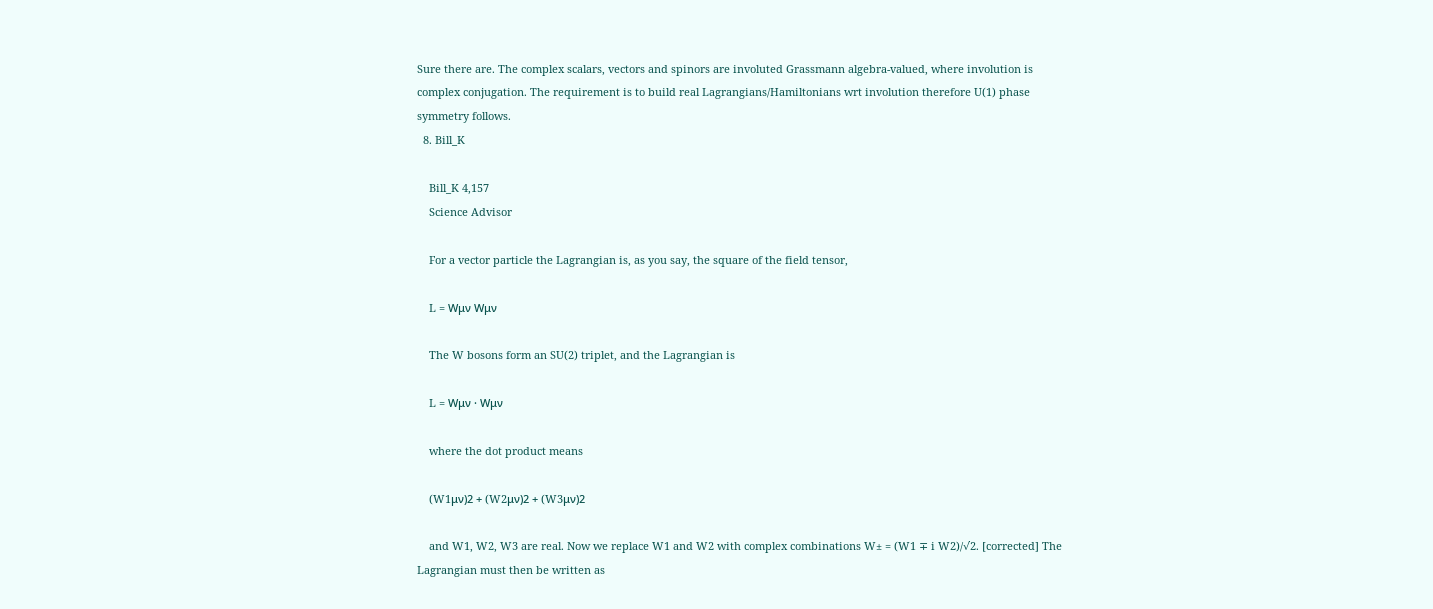Sure there are. The complex scalars, vectors and spinors are involuted Grassmann algebra-valued, where involution is complex conjugation. The requirement is to build real Lagrangians/Hamiltonians wrt involution therefore U(1) phase symmetry follows.
  8. Bill_K

    Bill_K 4,157
    Science Advisor

    For a vector particle the Lagrangian is, as you say, the square of the field tensor,

    L = Wμν Wμν

    The W bosons form an SU(2) triplet, and the Lagrangian is

    L = Wμν · Wμν

    where the dot product means

    (W1μν)2 + (W2μν)2 + (W3μν)2

    and W1, W2, W3 are real. Now we replace W1 and W2 with complex combinations W± = (W1 ∓ i W2)/√2. [corrected] The Lagrangian must then be written as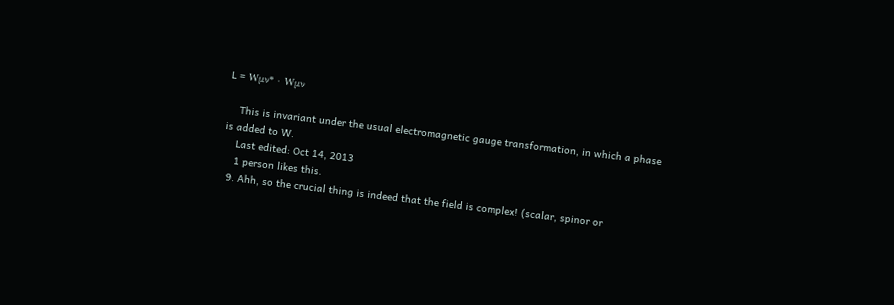L = Wμν* · Wμν

    This is invariant under the usual electromagnetic gauge transformation, in which a phase is added to W.
    Last edited: Oct 14, 2013
    1 person likes this.
  9. Ahh, so the crucial thing is indeed that the field is complex! (scalar, spinor or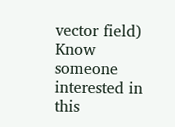vector field)
Know someone interested in this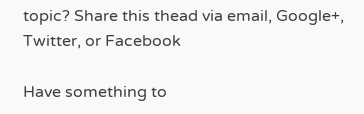topic? Share this thead via email, Google+, Twitter, or Facebook

Have something to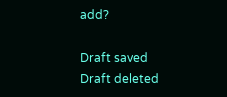add?

Draft saved Draft deleted